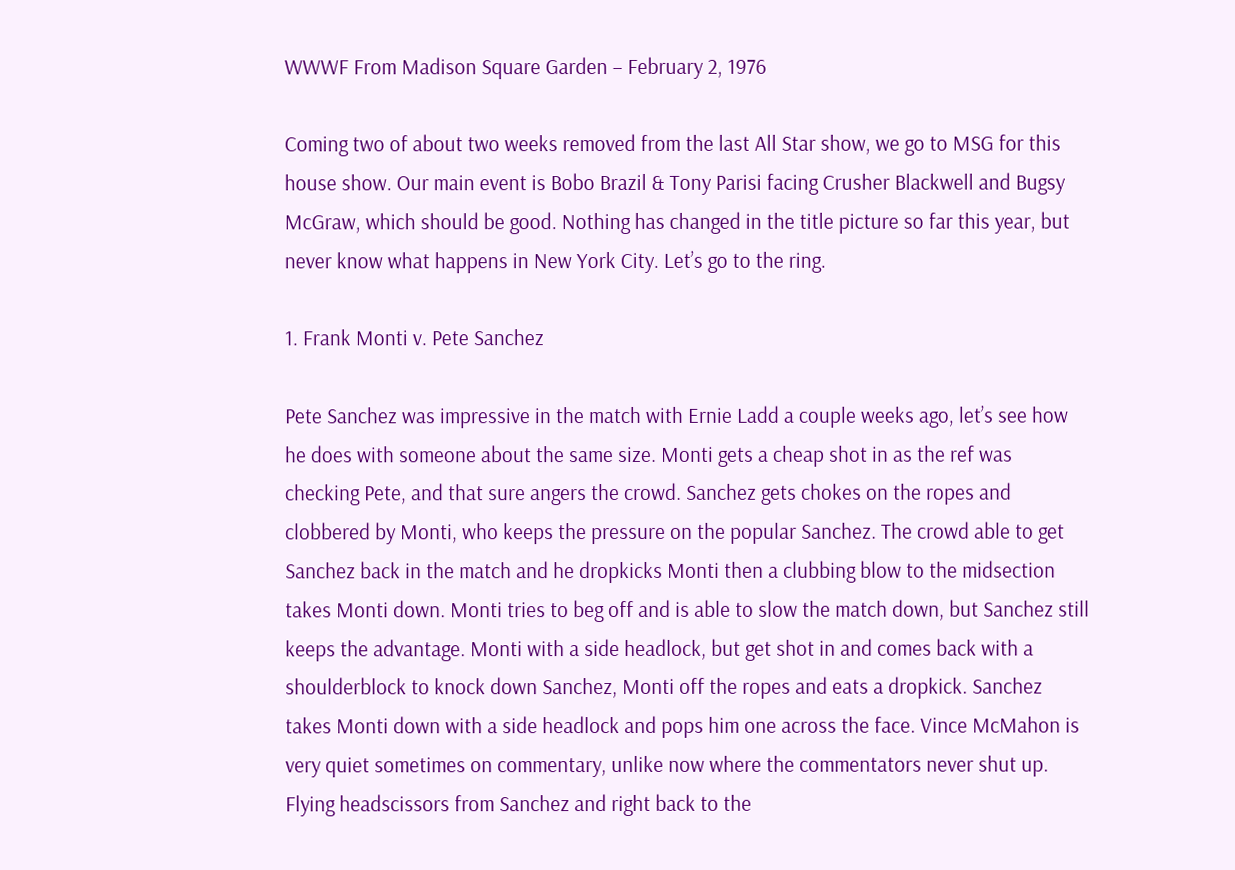WWWF From Madison Square Garden – February 2, 1976

Coming two of about two weeks removed from the last All Star show, we go to MSG for this house show. Our main event is Bobo Brazil & Tony Parisi facing Crusher Blackwell and Bugsy McGraw, which should be good. Nothing has changed in the title picture so far this year, but never know what happens in New York City. Let’s go to the ring.

1. Frank Monti v. Pete Sanchez

Pete Sanchez was impressive in the match with Ernie Ladd a couple weeks ago, let’s see how he does with someone about the same size. Monti gets a cheap shot in as the ref was checking Pete, and that sure angers the crowd. Sanchez gets chokes on the ropes and clobbered by Monti, who keeps the pressure on the popular Sanchez. The crowd able to get Sanchez back in the match and he dropkicks Monti then a clubbing blow to the midsection takes Monti down. Monti tries to beg off and is able to slow the match down, but Sanchez still keeps the advantage. Monti with a side headlock, but get shot in and comes back with a shoulderblock to knock down Sanchez, Monti off the ropes and eats a dropkick. Sanchez takes Monti down with a side headlock and pops him one across the face. Vince McMahon is very quiet sometimes on commentary, unlike now where the commentators never shut up. Flying headscissors from Sanchez and right back to the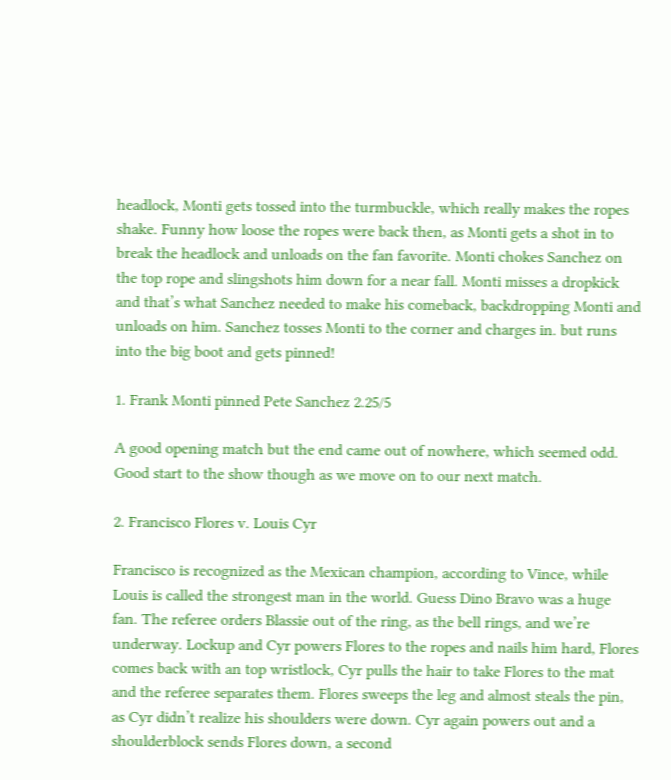headlock, Monti gets tossed into the turmbuckle, which really makes the ropes shake. Funny how loose the ropes were back then, as Monti gets a shot in to break the headlock and unloads on the fan favorite. Monti chokes Sanchez on the top rope and slingshots him down for a near fall. Monti misses a dropkick and that’s what Sanchez needed to make his comeback, backdropping Monti and unloads on him. Sanchez tosses Monti to the corner and charges in. but runs into the big boot and gets pinned!

1. Frank Monti pinned Pete Sanchez 2.25/5

A good opening match but the end came out of nowhere, which seemed odd. Good start to the show though as we move on to our next match.

2. Francisco Flores v. Louis Cyr

Francisco is recognized as the Mexican champion, according to Vince, while Louis is called the strongest man in the world. Guess Dino Bravo was a huge fan. The referee orders Blassie out of the ring, as the bell rings, and we’re underway. Lockup and Cyr powers Flores to the ropes and nails him hard, Flores comes back with an top wristlock, Cyr pulls the hair to take Flores to the mat and the referee separates them. Flores sweeps the leg and almost steals the pin, as Cyr didn’t realize his shoulders were down. Cyr again powers out and a shoulderblock sends Flores down, a second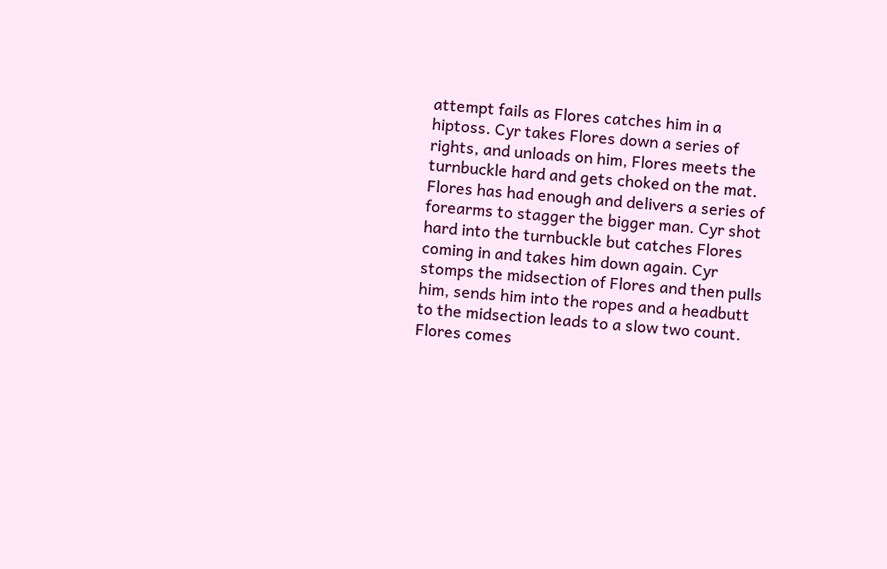attempt fails as Flores catches him in a hiptoss. Cyr takes Flores down a series of rights, and unloads on him, Flores meets the turnbuckle hard and gets choked on the mat. Flores has had enough and delivers a series of forearms to stagger the bigger man. Cyr shot hard into the turnbuckle but catches Flores coming in and takes him down again. Cyr stomps the midsection of Flores and then pulls him, sends him into the ropes and a headbutt to the midsection leads to a slow two count. Flores comes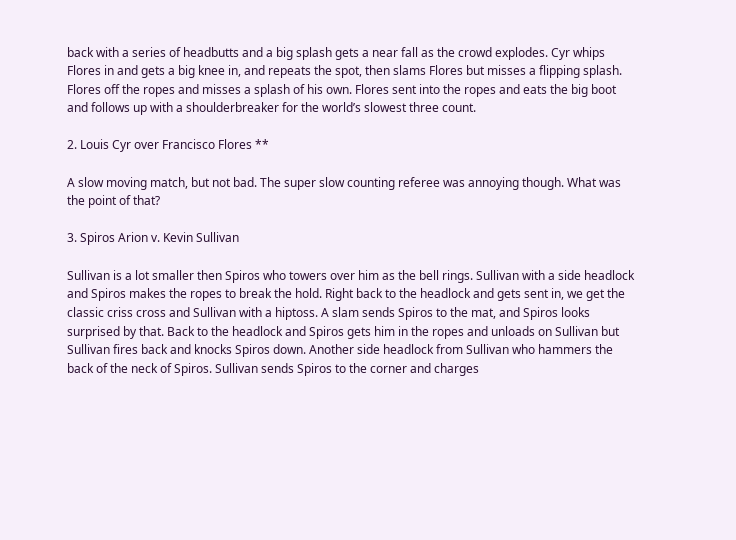back with a series of headbutts and a big splash gets a near fall as the crowd explodes. Cyr whips Flores in and gets a big knee in, and repeats the spot, then slams Flores but misses a flipping splash. Flores off the ropes and misses a splash of his own. Flores sent into the ropes and eats the big boot and follows up with a shoulderbreaker for the world’s slowest three count.

2. Louis Cyr over Francisco Flores **

A slow moving match, but not bad. The super slow counting referee was annoying though. What was the point of that?

3. Spiros Arion v. Kevin Sullivan

Sullivan is a lot smaller then Spiros who towers over him as the bell rings. Sullivan with a side headlock and Spiros makes the ropes to break the hold. Right back to the headlock and gets sent in, we get the classic criss cross and Sullivan with a hiptoss. A slam sends Spiros to the mat, and Spiros looks surprised by that. Back to the headlock and Spiros gets him in the ropes and unloads on Sullivan but Sullivan fires back and knocks Spiros down. Another side headlock from Sullivan who hammers the back of the neck of Spiros. Sullivan sends Spiros to the corner and charges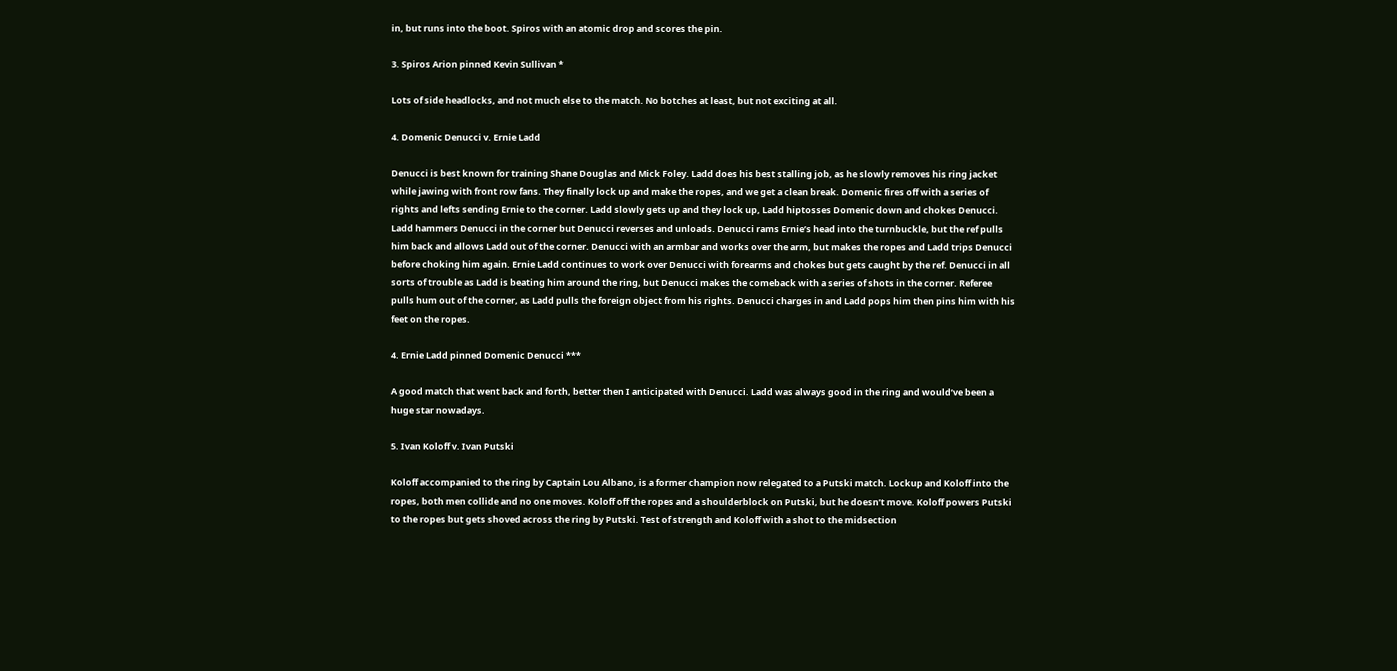in, but runs into the boot. Spiros with an atomic drop and scores the pin.

3. Spiros Arion pinned Kevin Sullivan *

Lots of side headlocks, and not much else to the match. No botches at least, but not exciting at all.

4. Domenic Denucci v. Ernie Ladd

Denucci is best known for training Shane Douglas and Mick Foley. Ladd does his best stalling job, as he slowly removes his ring jacket while jawing with front row fans. They finally lock up and make the ropes, and we get a clean break. Domenic fires off with a series of rights and lefts sending Ernie to the corner. Ladd slowly gets up and they lock up, Ladd hiptosses Domenic down and chokes Denucci. Ladd hammers Denucci in the corner but Denucci reverses and unloads. Denucci rams Ernie’s head into the turnbuckle, but the ref pulls him back and allows Ladd out of the corner. Denucci with an armbar and works over the arm, but makes the ropes and Ladd trips Denucci before choking him again. Ernie Ladd continues to work over Denucci with forearms and chokes but gets caught by the ref. Denucci in all sorts of trouble as Ladd is beating him around the ring, but Denucci makes the comeback with a series of shots in the corner. Referee pulls hum out of the corner, as Ladd pulls the foreign object from his rights. Denucci charges in and Ladd pops him then pins him with his feet on the ropes.

4. Ernie Ladd pinned Domenic Denucci ***

A good match that went back and forth, better then I anticipated with Denucci. Ladd was always good in the ring and would’ve been a huge star nowadays.

5. Ivan Koloff v. Ivan Putski

Koloff accompanied to the ring by Captain Lou Albano, is a former champion now relegated to a Putski match. Lockup and Koloff into the ropes, both men collide and no one moves. Koloff off the ropes and a shoulderblock on Putski, but he doesn’t move. Koloff powers Putski to the ropes but gets shoved across the ring by Putski. Test of strength and Koloff with a shot to the midsection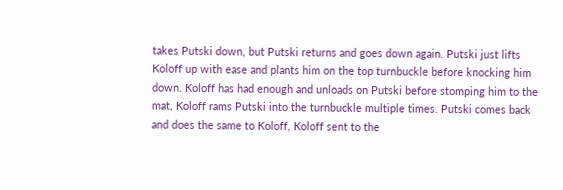takes Putski down, but Putski returns and goes down again. Putski just lifts Koloff up with ease and plants him on the top turnbuckle before knocking him down. Koloff has had enough and unloads on Putski before stomping him to the mat, Koloff rams Putski into the turnbuckle multiple times. Putski comes back and does the same to Koloff, Koloff sent to the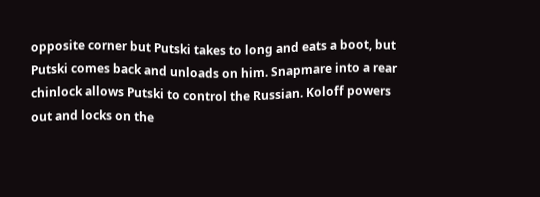opposite corner but Putski takes to long and eats a boot, but Putski comes back and unloads on him. Snapmare into a rear chinlock allows Putski to control the Russian. Koloff powers out and locks on the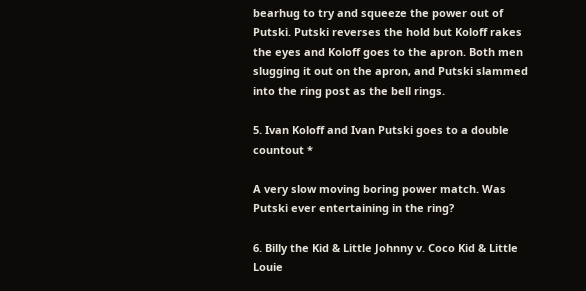bearhug to try and squeeze the power out of Putski. Putski reverses the hold but Koloff rakes the eyes and Koloff goes to the apron. Both men slugging it out on the apron, and Putski slammed into the ring post as the bell rings.

5. Ivan Koloff and Ivan Putski goes to a double countout *

A very slow moving boring power match. Was Putski ever entertaining in the ring?

6. Billy the Kid & Little Johnny v. Coco Kid & Little Louie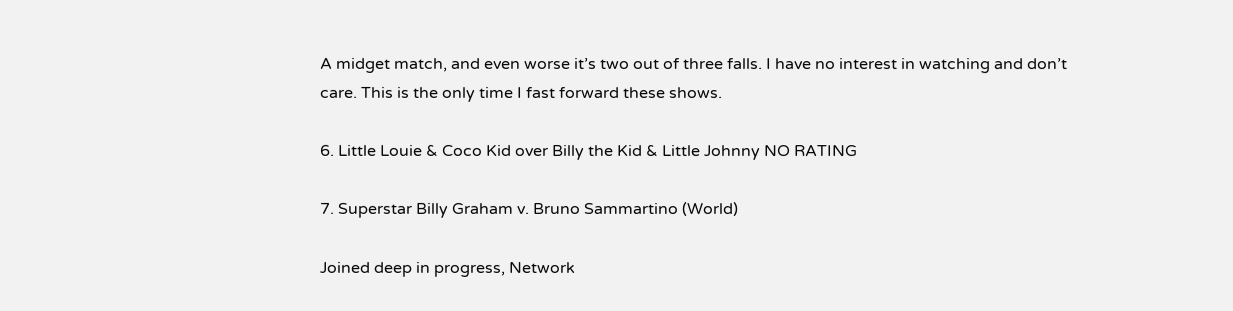A midget match, and even worse it’s two out of three falls. I have no interest in watching and don’t care. This is the only time I fast forward these shows.

6. Little Louie & Coco Kid over Billy the Kid & Little Johnny NO RATING

7. Superstar Billy Graham v. Bruno Sammartino (World)

Joined deep in progress, Network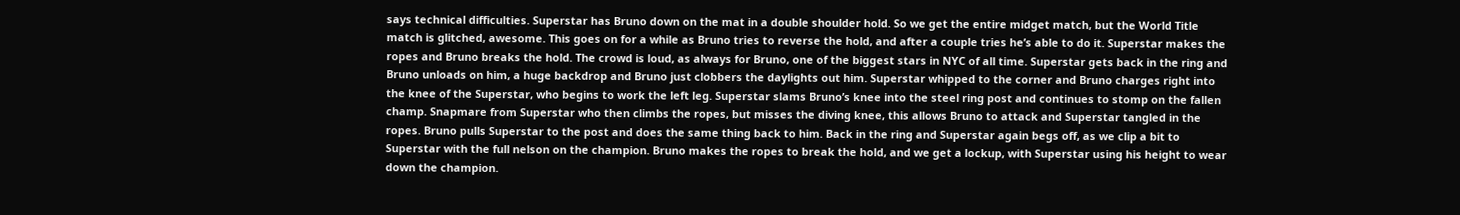says technical difficulties. Superstar has Bruno down on the mat in a double shoulder hold. So we get the entire midget match, but the World Title match is glitched, awesome. This goes on for a while as Bruno tries to reverse the hold, and after a couple tries he’s able to do it. Superstar makes the ropes and Bruno breaks the hold. The crowd is loud, as always for Bruno, one of the biggest stars in NYC of all time. Superstar gets back in the ring and Bruno unloads on him, a huge backdrop and Bruno just clobbers the daylights out him. Superstar whipped to the corner and Bruno charges right into the knee of the Superstar, who begins to work the left leg. Superstar slams Bruno’s knee into the steel ring post and continues to stomp on the fallen champ. Snapmare from Superstar who then climbs the ropes, but misses the diving knee, this allows Bruno to attack and Superstar tangled in the ropes. Bruno pulls Superstar to the post and does the same thing back to him. Back in the ring and Superstar again begs off, as we clip a bit to Superstar with the full nelson on the champion. Bruno makes the ropes to break the hold, and we get a lockup, with Superstar using his height to wear down the champion.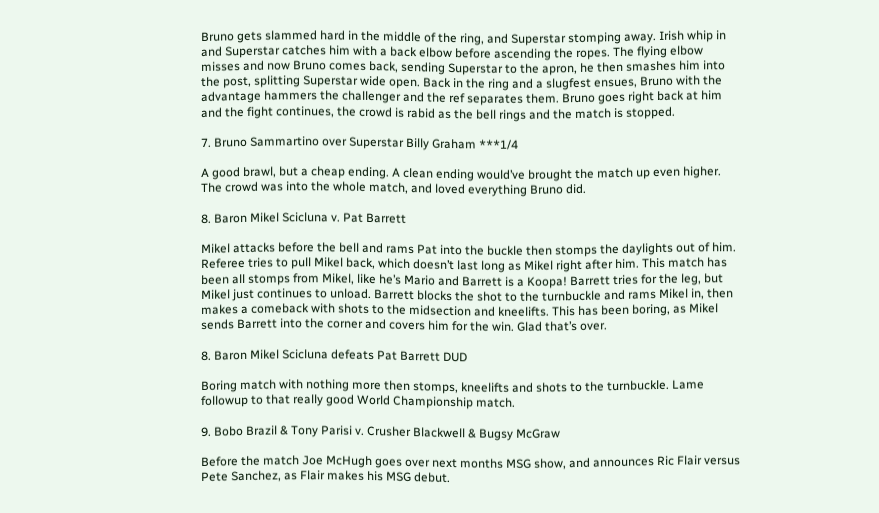Bruno gets slammed hard in the middle of the ring, and Superstar stomping away. Irish whip in and Superstar catches him with a back elbow before ascending the ropes. The flying elbow misses and now Bruno comes back, sending Superstar to the apron, he then smashes him into the post, splitting Superstar wide open. Back in the ring and a slugfest ensues, Bruno with the advantage hammers the challenger and the ref separates them. Bruno goes right back at him and the fight continues, the crowd is rabid as the bell rings and the match is stopped.

7. Bruno Sammartino over Superstar Billy Graham ***1/4

A good brawl, but a cheap ending. A clean ending would’ve brought the match up even higher. The crowd was into the whole match, and loved everything Bruno did.

8. Baron Mikel Scicluna v. Pat Barrett

Mikel attacks before the bell and rams Pat into the buckle then stomps the daylights out of him. Referee tries to pull Mikel back, which doesn’t last long as Mikel right after him. This match has been all stomps from Mikel, like he’s Mario and Barrett is a Koopa! Barrett tries for the leg, but Mikel just continues to unload. Barrett blocks the shot to the turnbuckle and rams Mikel in, then makes a comeback with shots to the midsection and kneelifts. This has been boring, as Mikel sends Barrett into the corner and covers him for the win. Glad that’s over.

8. Baron Mikel Scicluna defeats Pat Barrett DUD

Boring match with nothing more then stomps, kneelifts and shots to the turnbuckle. Lame followup to that really good World Championship match.

9. Bobo Brazil & Tony Parisi v. Crusher Blackwell & Bugsy McGraw

Before the match Joe McHugh goes over next months MSG show, and announces Ric Flair versus Pete Sanchez, as Flair makes his MSG debut.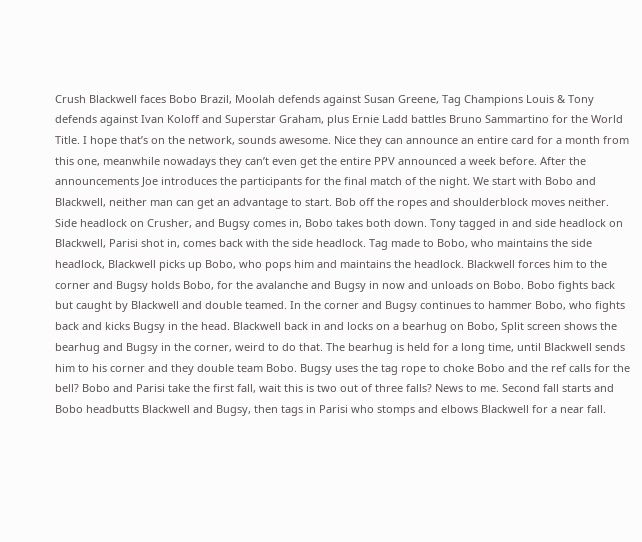Crush Blackwell faces Bobo Brazil, Moolah defends against Susan Greene, Tag Champions Louis & Tony defends against Ivan Koloff and Superstar Graham, plus Ernie Ladd battles Bruno Sammartino for the World Title. I hope that’s on the network, sounds awesome. Nice they can announce an entire card for a month from this one, meanwhile nowadays they can’t even get the entire PPV announced a week before. After the announcements Joe introduces the participants for the final match of the night. We start with Bobo and Blackwell, neither man can get an advantage to start. Bob off the ropes and shoulderblock moves neither. Side headlock on Crusher, and Bugsy comes in, Bobo takes both down. Tony tagged in and side headlock on Blackwell, Parisi shot in, comes back with the side headlock. Tag made to Bobo, who maintains the side headlock, Blackwell picks up Bobo, who pops him and maintains the headlock. Blackwell forces him to the corner and Bugsy holds Bobo, for the avalanche and Bugsy in now and unloads on Bobo. Bobo fights back but caught by Blackwell and double teamed. In the corner and Bugsy continues to hammer Bobo, who fights back and kicks Bugsy in the head. Blackwell back in and locks on a bearhug on Bobo, Split screen shows the bearhug and Bugsy in the corner, weird to do that. The bearhug is held for a long time, until Blackwell sends him to his corner and they double team Bobo. Bugsy uses the tag rope to choke Bobo and the ref calls for the bell? Bobo and Parisi take the first fall, wait this is two out of three falls? News to me. Second fall starts and Bobo headbutts Blackwell and Bugsy, then tags in Parisi who stomps and elbows Blackwell for a near fall.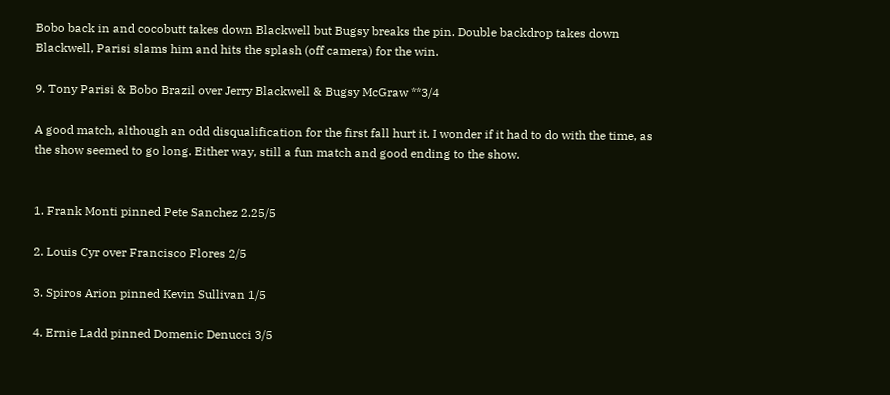Bobo back in and cocobutt takes down Blackwell but Bugsy breaks the pin. Double backdrop takes down Blackwell, Parisi slams him and hits the splash (off camera) for the win.

9. Tony Parisi & Bobo Brazil over Jerry Blackwell & Bugsy McGraw **3/4

A good match, although an odd disqualification for the first fall hurt it. I wonder if it had to do with the time, as the show seemed to go long. Either way, still a fun match and good ending to the show.


1. Frank Monti pinned Pete Sanchez 2.25/5

2. Louis Cyr over Francisco Flores 2/5

3. Spiros Arion pinned Kevin Sullivan 1/5

4. Ernie Ladd pinned Domenic Denucci 3/5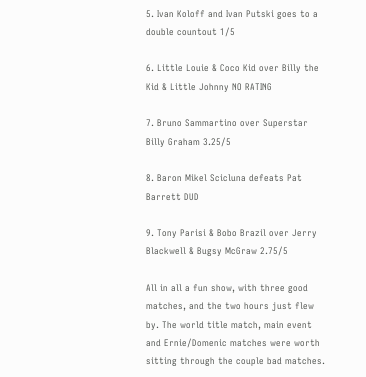5. Ivan Koloff and Ivan Putski goes to a double countout 1/5

6. Little Louie & Coco Kid over Billy the Kid & Little Johnny NO RATING

7. Bruno Sammartino over Superstar Billy Graham 3.25/5

8. Baron Mikel Scicluna defeats Pat Barrett DUD

9. Tony Parisi & Bobo Brazil over Jerry Blackwell & Bugsy McGraw 2.75/5

All in all a fun show, with three good matches, and the two hours just flew by. The world title match, main event and Ernie/Domenic matches were worth sitting through the couple bad matches.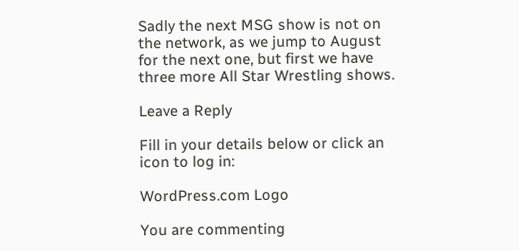Sadly the next MSG show is not on the network, as we jump to August for the next one, but first we have three more All Star Wrestling shows.

Leave a Reply

Fill in your details below or click an icon to log in:

WordPress.com Logo

You are commenting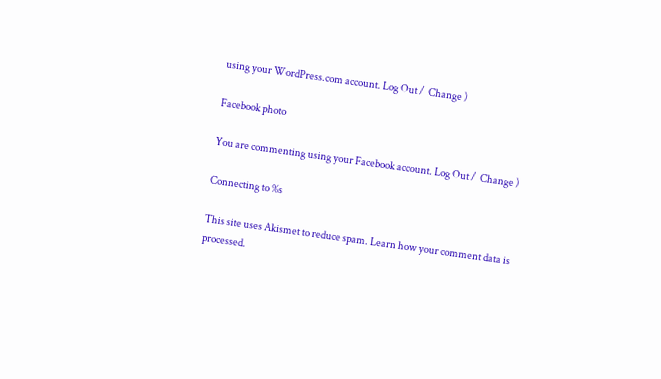using your WordPress.com account. Log Out /  Change )

Facebook photo

You are commenting using your Facebook account. Log Out /  Change )

Connecting to %s

This site uses Akismet to reduce spam. Learn how your comment data is processed.